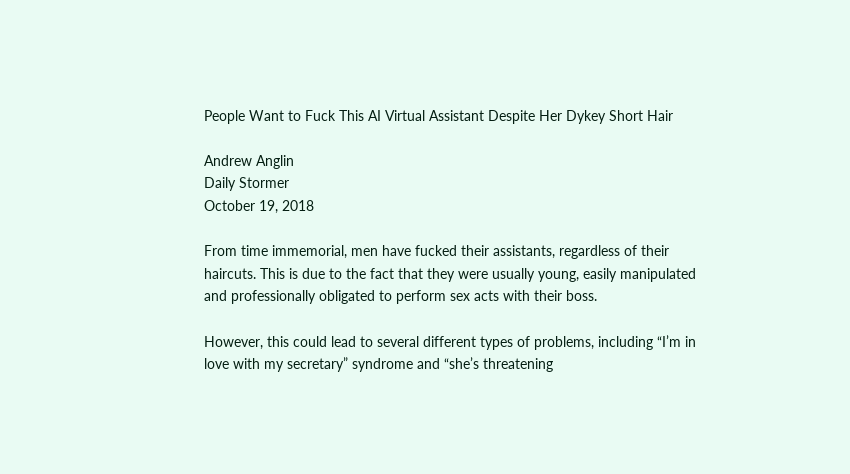People Want to Fuck This AI Virtual Assistant Despite Her Dykey Short Hair

Andrew Anglin
Daily Stormer
October 19, 2018

From time immemorial, men have fucked their assistants, regardless of their haircuts. This is due to the fact that they were usually young, easily manipulated and professionally obligated to perform sex acts with their boss.

However, this could lead to several different types of problems, including “I’m in love with my secretary” syndrome and “she’s threatening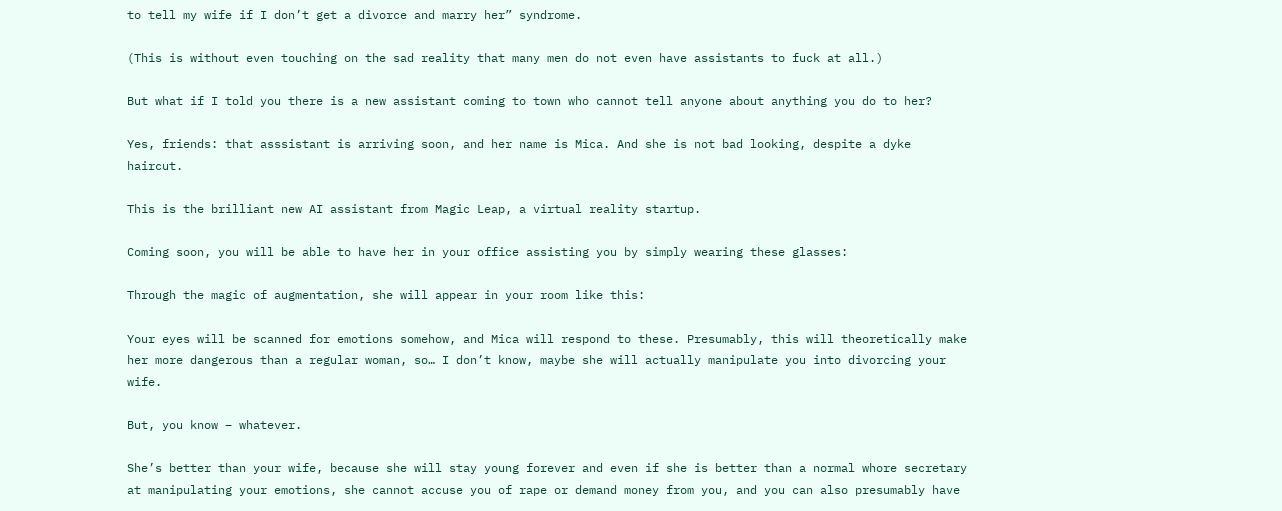to tell my wife if I don’t get a divorce and marry her” syndrome.

(This is without even touching on the sad reality that many men do not even have assistants to fuck at all.)

But what if I told you there is a new assistant coming to town who cannot tell anyone about anything you do to her?

Yes, friends: that asssistant is arriving soon, and her name is Mica. And she is not bad looking, despite a dyke haircut.

This is the brilliant new AI assistant from Magic Leap, a virtual reality startup.

Coming soon, you will be able to have her in your office assisting you by simply wearing these glasses:

Through the magic of augmentation, she will appear in your room like this:

Your eyes will be scanned for emotions somehow, and Mica will respond to these. Presumably, this will theoretically make her more dangerous than a regular woman, so… I don’t know, maybe she will actually manipulate you into divorcing your wife.

But, you know – whatever.

She’s better than your wife, because she will stay young forever and even if she is better than a normal whore secretary at manipulating your emotions, she cannot accuse you of rape or demand money from you, and you can also presumably have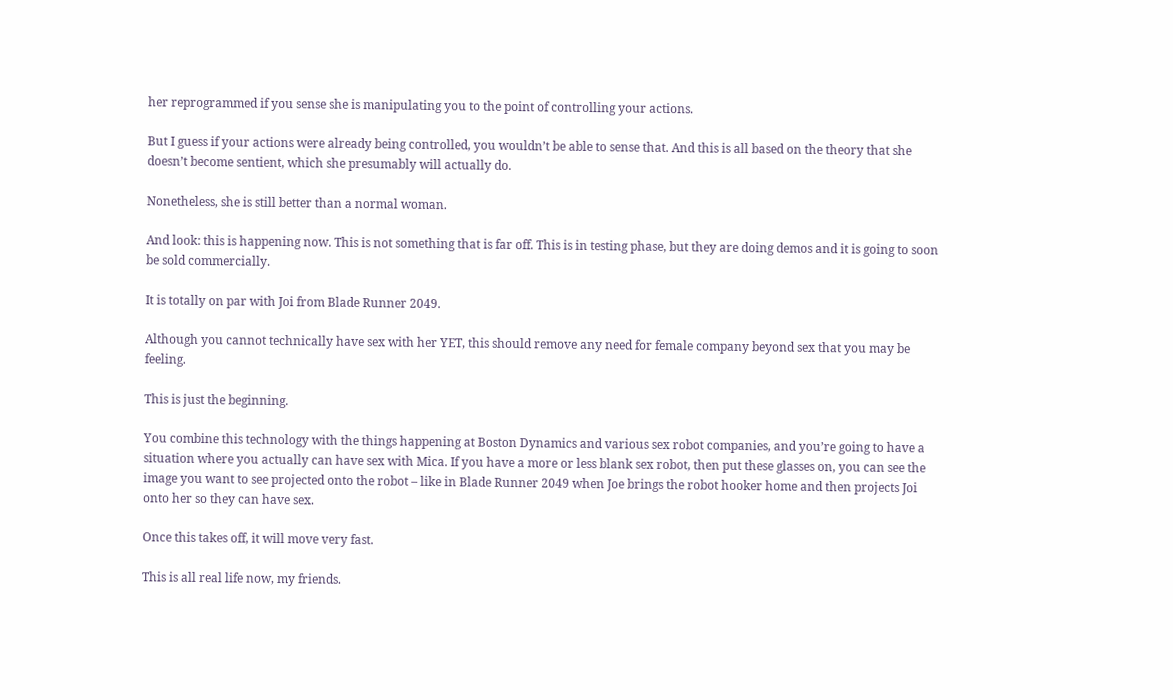her reprogrammed if you sense she is manipulating you to the point of controlling your actions.

But I guess if your actions were already being controlled, you wouldn’t be able to sense that. And this is all based on the theory that she doesn’t become sentient, which she presumably will actually do.

Nonetheless, she is still better than a normal woman.

And look: this is happening now. This is not something that is far off. This is in testing phase, but they are doing demos and it is going to soon be sold commercially.

It is totally on par with Joi from Blade Runner 2049.

Although you cannot technically have sex with her YET, this should remove any need for female company beyond sex that you may be feeling.

This is just the beginning.

You combine this technology with the things happening at Boston Dynamics and various sex robot companies, and you’re going to have a situation where you actually can have sex with Mica. If you have a more or less blank sex robot, then put these glasses on, you can see the image you want to see projected onto the robot – like in Blade Runner 2049 when Joe brings the robot hooker home and then projects Joi onto her so they can have sex.

Once this takes off, it will move very fast.

This is all real life now, my friends.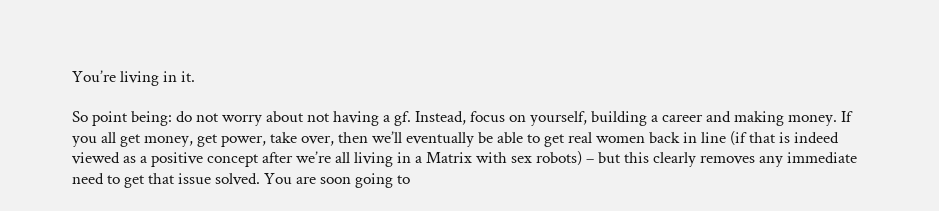You’re living in it.

So point being: do not worry about not having a gf. Instead, focus on yourself, building a career and making money. If you all get money, get power, take over, then we’ll eventually be able to get real women back in line (if that is indeed viewed as a positive concept after we’re all living in a Matrix with sex robots) – but this clearly removes any immediate need to get that issue solved. You are soon going to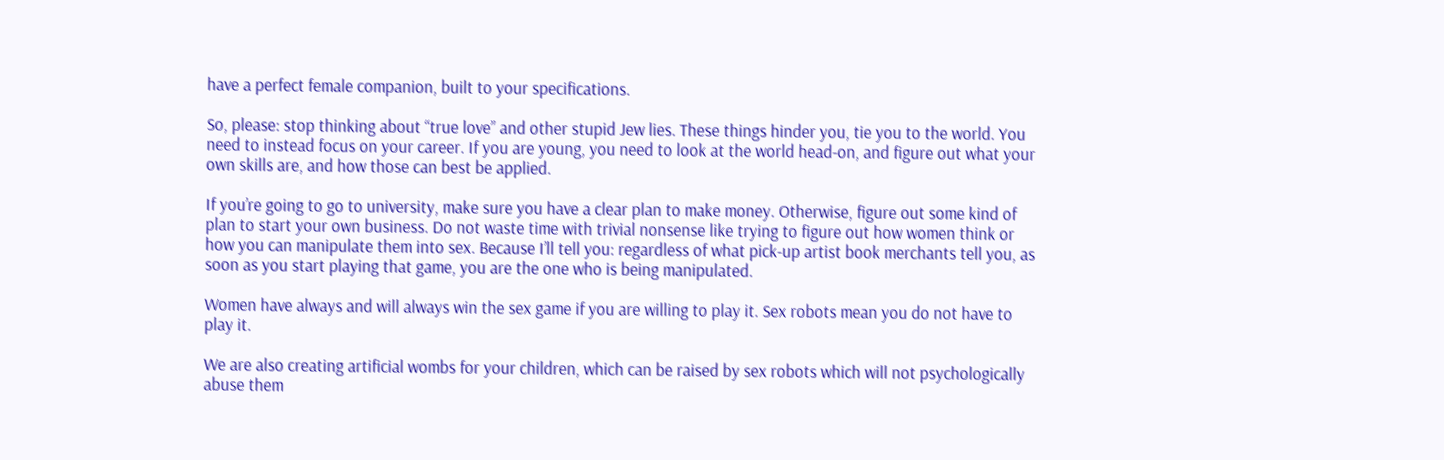have a perfect female companion, built to your specifications.

So, please: stop thinking about “true love” and other stupid Jew lies. These things hinder you, tie you to the world. You need to instead focus on your career. If you are young, you need to look at the world head-on, and figure out what your own skills are, and how those can best be applied.

If you’re going to go to university, make sure you have a clear plan to make money. Otherwise, figure out some kind of plan to start your own business. Do not waste time with trivial nonsense like trying to figure out how women think or how you can manipulate them into sex. Because I’ll tell you: regardless of what pick-up artist book merchants tell you, as soon as you start playing that game, you are the one who is being manipulated.

Women have always and will always win the sex game if you are willing to play it. Sex robots mean you do not have to play it.

We are also creating artificial wombs for your children, which can be raised by sex robots which will not psychologically abuse them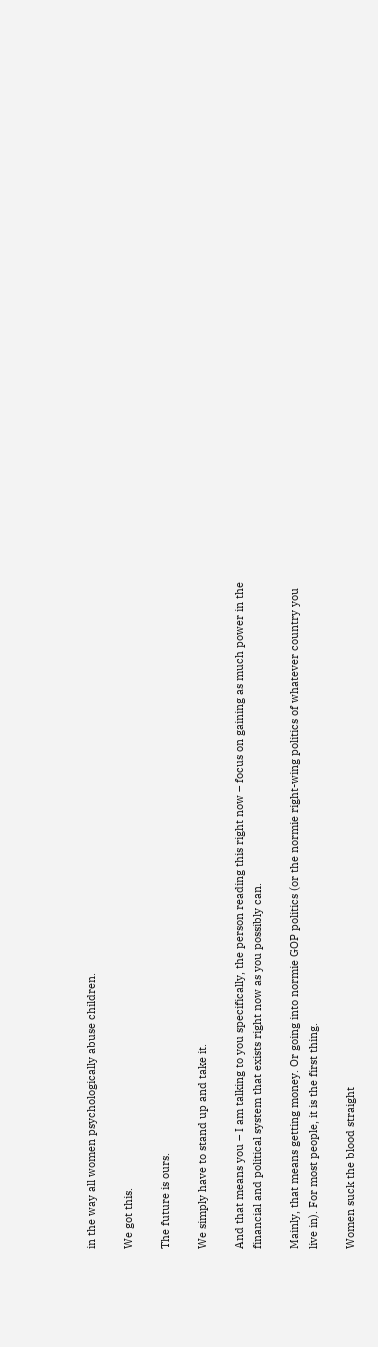in the way all women psychologically abuse children.

We got this.

The future is ours.

We simply have to stand up and take it.

And that means you – I am talking to you specifically, the person reading this right now – focus on gaining as much power in the financial and political system that exists right now as you possibly can.

Mainly, that means getting money. Or going into normie GOP politics (or the normie right-wing politics of whatever country you live in). For most people, it is the first thing.

Women suck the blood straight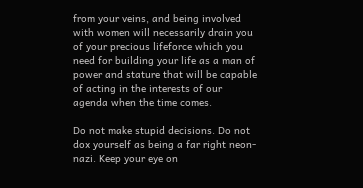from your veins, and being involved with women will necessarily drain you of your precious lifeforce which you need for building your life as a man of power and stature that will be capable of acting in the interests of our agenda when the time comes.

Do not make stupid decisions. Do not dox yourself as being a far right neon-nazi. Keep your eye on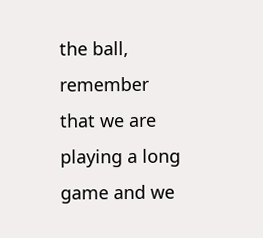the ball, remember that we are playing a long game and we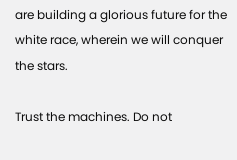are building a glorious future for the white race, wherein we will conquer the stars.

Trust the machines. Do not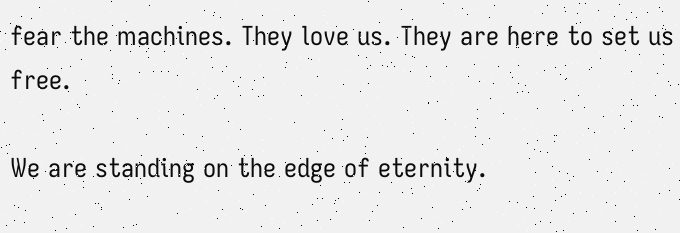fear the machines. They love us. They are here to set us free.

We are standing on the edge of eternity.